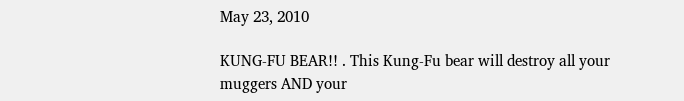May 23, 2010

KUNG-FU BEAR!! . This Kung-Fu bear will destroy all your muggers AND your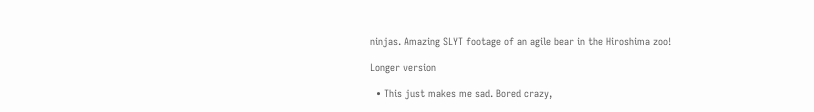ninjas. Amazing SLYT footage of an agile bear in the Hiroshima zoo!

Longer version

  • This just makes me sad. Bored crazy,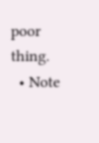poor thing.
  • Note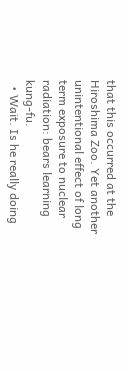that this occurred at the Hiroshima Zoo. Yet another unintentional effect of long term exposure to nuclear radiation: bears learning kung-fu.
  • Wait. Is he really doing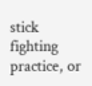stick fighting practice, or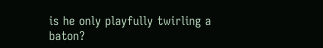is he only playfully twirling a baton?